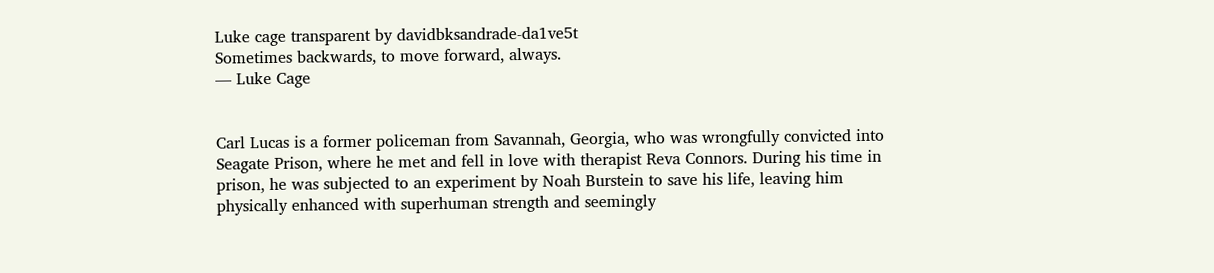Luke cage transparent by davidbksandrade-da1ve5t
Sometimes backwards, to move forward, always.
— Luke Cage


Carl Lucas is a former policeman from Savannah, Georgia, who was wrongfully convicted into Seagate Prison, where he met and fell in love with therapist Reva Connors. During his time in prison, he was subjected to an experiment by Noah Burstein to save his life, leaving him physically enhanced with superhuman strength and seemingly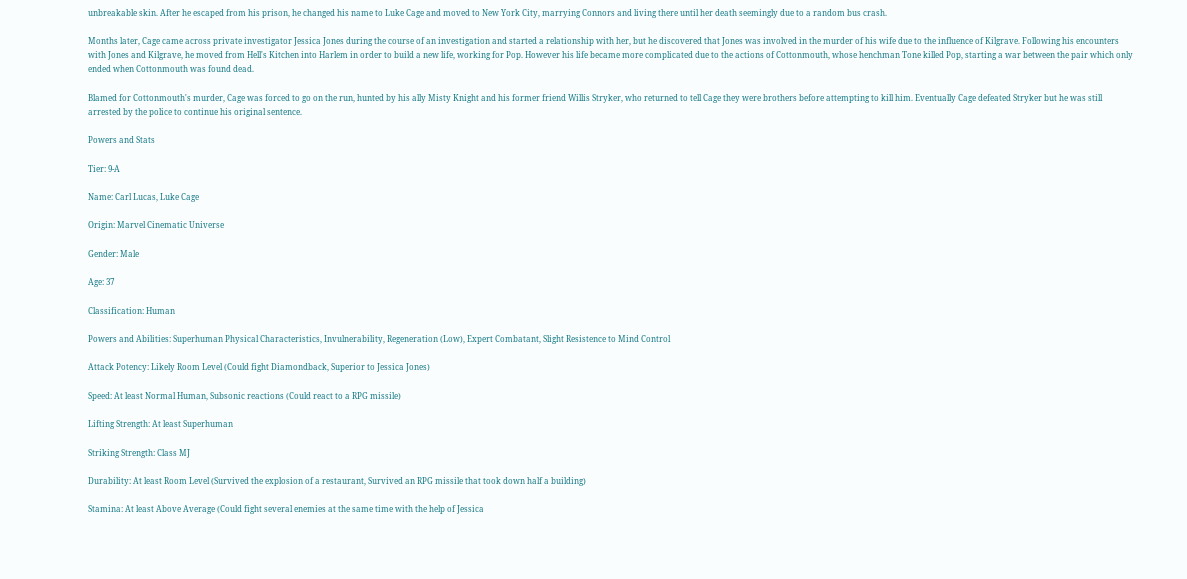unbreakable skin. After he escaped from his prison, he changed his name to Luke Cage and moved to New York City, marrying Connors and living there until her death seemingly due to a random bus crash.

Months later, Cage came across private investigator Jessica Jones during the course of an investigation and started a relationship with her, but he discovered that Jones was involved in the murder of his wife due to the influence of Kilgrave. Following his encounters with Jones and Kilgrave, he moved from Hell's Kitchen into Harlem in order to build a new life, working for Pop. However his life became more complicated due to the actions of Cottonmouth, whose henchman Tone killed Pop, starting a war between the pair which only ended when Cottonmouth was found dead.

Blamed for Cottonmouth's murder, Cage was forced to go on the run, hunted by his ally Misty Knight and his former friend Willis Stryker, who returned to tell Cage they were brothers before attempting to kill him. Eventually Cage defeated Stryker but he was still arrested by the police to continue his original sentence.

Powers and Stats

Tier: 9-A

Name: Carl Lucas, Luke Cage

Origin: Marvel Cinematic Universe

Gender: Male

Age: 37

Classification: Human

Powers and Abilities: Superhuman Physical Characteristics, Invulnerability, Regeneration (Low), Expert Combatant, Slight Resistence to Mind Control

Attack Potency: Likely Room Level (Could fight Diamondback, Superior to Jessica Jones)

Speed: At least Normal Human, Subsonic reactions (Could react to a RPG missile)

Lifting Strength: At least Superhuman

Striking Strength: Class MJ

Durability: At least Room Level (Survived the explosion of a restaurant, Survived an RPG missile that took down half a building)

Stamina: At least Above Average (Could fight several enemies at the same time with the help of Jessica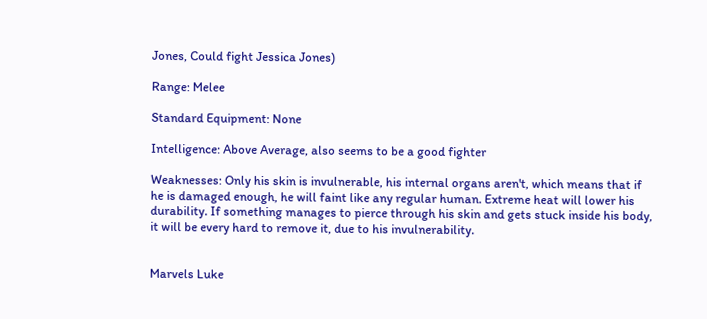Jones, Could fight Jessica Jones)

Range: Melee

Standard Equipment: None

Intelligence: Above Average, also seems to be a good fighter

Weaknesses: Only his skin is invulnerable, his internal organs aren't, which means that if he is damaged enough, he will faint like any regular human. Extreme heat will lower his durability. If something manages to pierce through his skin and gets stuck inside his body, it will be every hard to remove it, due to his invulnerability.


Marvels Luke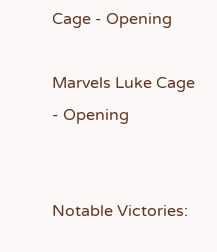Cage - Opening

Marvels Luke Cage - Opening


Notable Victories: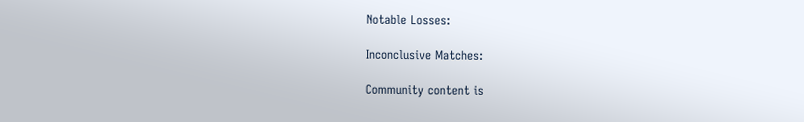Notable Losses:

Inconclusive Matches:

Community content is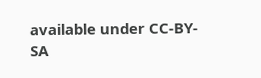available under CC-BY-SA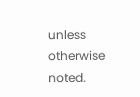unless otherwise noted.